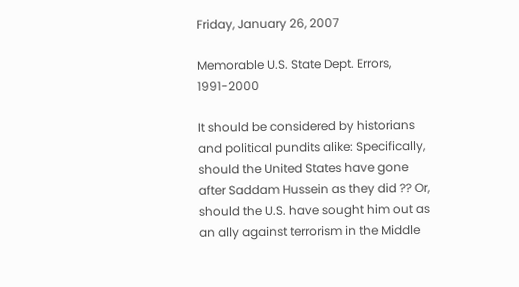Friday, January 26, 2007

Memorable U.S. State Dept. Errors, 1991-2000

It should be considered by historians and political pundits alike: Specifically, should the United States have gone after Saddam Hussein as they did ?? Or, should the U.S. have sought him out as an ally against terrorism in the Middle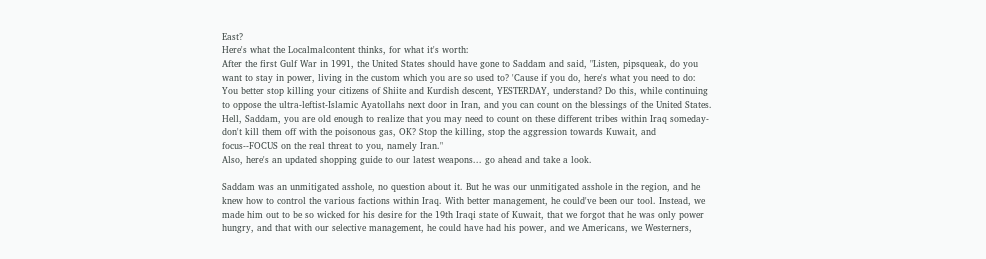East?
Here's what the Localmalcontent thinks, for what it's worth:
After the first Gulf War in 1991, the United States should have gone to Saddam and said, "Listen, pipsqueak, do you want to stay in power, living in the custom which you are so used to? 'Cause if you do, here's what you need to do: You better stop killing your citizens of Shiite and Kurdish descent, YESTERDAY, understand? Do this, while continuing to oppose the ultra-leftist-Islamic Ayatollahs next door in Iran, and you can count on the blessings of the United States. Hell, Saddam, you are old enough to realize that you may need to count on these different tribes within Iraq someday- don't kill them off with the poisonous gas, OK? Stop the killing, stop the aggression towards Kuwait, and focus--FOCUS on the real threat to you, namely Iran."
Also, here's an updated shopping guide to our latest weapons... go ahead and take a look.

Saddam was an unmitigated asshole, no question about it. But he was our unmitigated asshole in the region, and he knew how to control the various factions within Iraq. With better management, he could've been our tool. Instead, we made him out to be so wicked for his desire for the 19th Iraqi state of Kuwait, that we forgot that he was only power hungry, and that with our selective management, he could have had his power, and we Americans, we Westerners,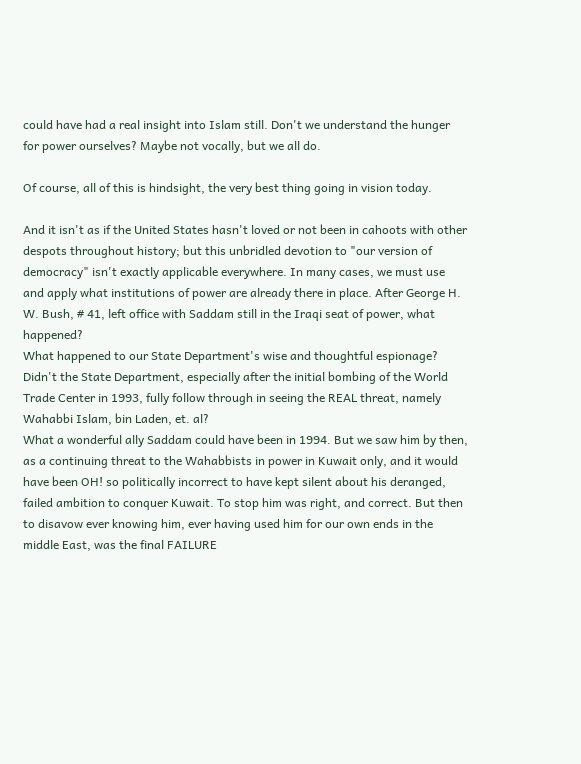could have had a real insight into Islam still. Don't we understand the hunger for power ourselves? Maybe not vocally, but we all do.

Of course, all of this is hindsight, the very best thing going in vision today.

And it isn't as if the United States hasn't loved or not been in cahoots with other despots throughout history; but this unbridled devotion to "our version of democracy" isn't exactly applicable everywhere. In many cases, we must use and apply what institutions of power are already there in place. After George H. W. Bush, # 41, left office with Saddam still in the Iraqi seat of power, what happened?
What happened to our State Department's wise and thoughtful espionage? Didn't the State Department, especially after the initial bombing of the World Trade Center in 1993, fully follow through in seeing the REAL threat, namely Wahabbi Islam, bin Laden, et. al?
What a wonderful ally Saddam could have been in 1994. But we saw him by then, as a continuing threat to the Wahabbists in power in Kuwait only, and it would have been OH! so politically incorrect to have kept silent about his deranged, failed ambition to conquer Kuwait. To stop him was right, and correct. But then to disavow ever knowing him, ever having used him for our own ends in the middle East, was the final FAILURE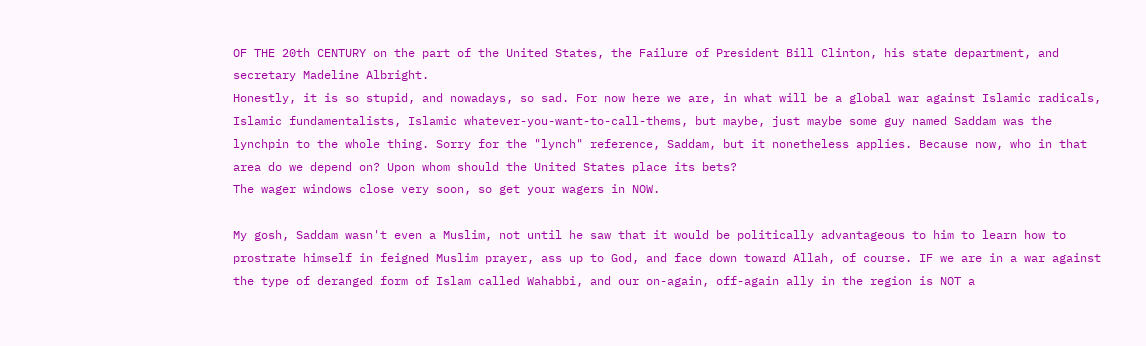OF THE 20th CENTURY on the part of the United States, the Failure of President Bill Clinton, his state department, and secretary Madeline Albright.
Honestly, it is so stupid, and nowadays, so sad. For now here we are, in what will be a global war against Islamic radicals, Islamic fundamentalists, Islamic whatever-you-want-to-call-thems, but maybe, just maybe some guy named Saddam was the lynchpin to the whole thing. Sorry for the "lynch" reference, Saddam, but it nonetheless applies. Because now, who in that area do we depend on? Upon whom should the United States place its bets?
The wager windows close very soon, so get your wagers in NOW.

My gosh, Saddam wasn't even a Muslim, not until he saw that it would be politically advantageous to him to learn how to prostrate himself in feigned Muslim prayer, ass up to God, and face down toward Allah, of course. IF we are in a war against the type of deranged form of Islam called Wahabbi, and our on-again, off-again ally in the region is NOT a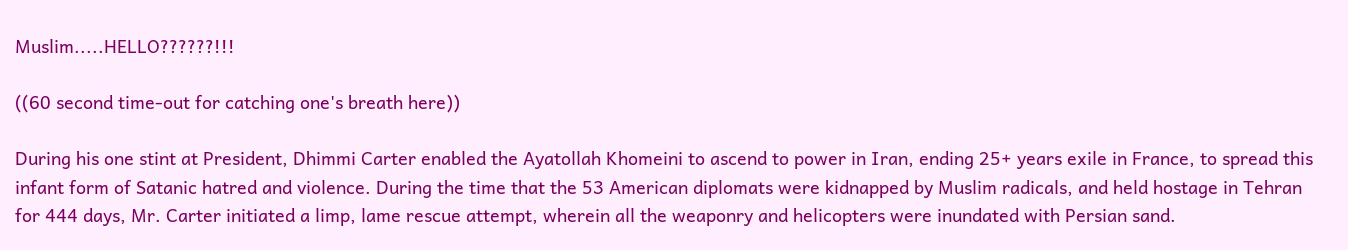Muslim.....HELLO??????!!!

((60 second time-out for catching one's breath here))

During his one stint at President, Dhimmi Carter enabled the Ayatollah Khomeini to ascend to power in Iran, ending 25+ years exile in France, to spread this infant form of Satanic hatred and violence. During the time that the 53 American diplomats were kidnapped by Muslim radicals, and held hostage in Tehran for 444 days, Mr. Carter initiated a limp, lame rescue attempt, wherein all the weaponry and helicopters were inundated with Persian sand.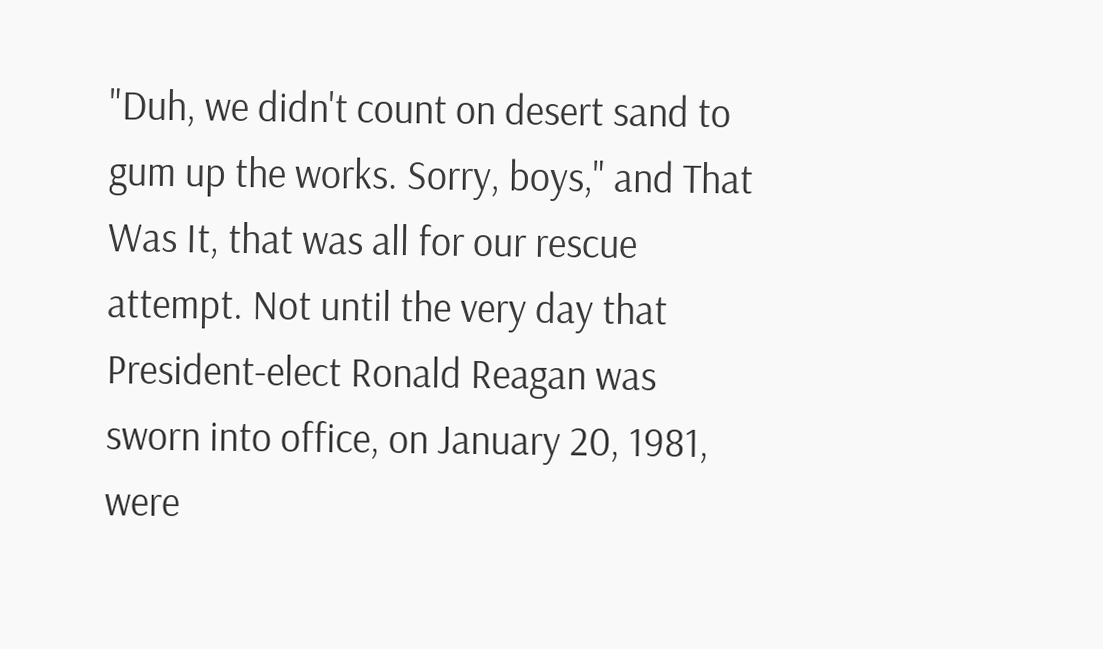"Duh, we didn't count on desert sand to gum up the works. Sorry, boys," and That Was It, that was all for our rescue attempt. Not until the very day that President-elect Ronald Reagan was sworn into office, on January 20, 1981, were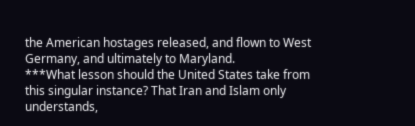the American hostages released, and flown to West Germany, and ultimately to Maryland.
***What lesson should the United States take from this singular instance? That Iran and Islam only understands,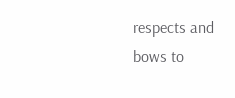respects and bows to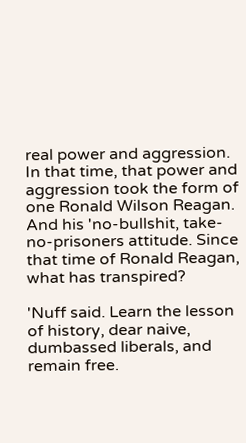real power and aggression. In that time, that power and aggression took the form of one Ronald Wilson Reagan. And his 'no-bullshit, take-no-prisoners attitude. Since that time of Ronald Reagan, what has transpired?

'Nuff said. Learn the lesson of history, dear naive, dumbassed liberals, and remain free.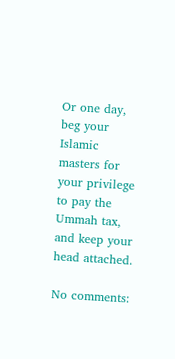Or one day, beg your Islamic masters for your privilege to pay the Ummah tax, and keep your head attached.

No comments: